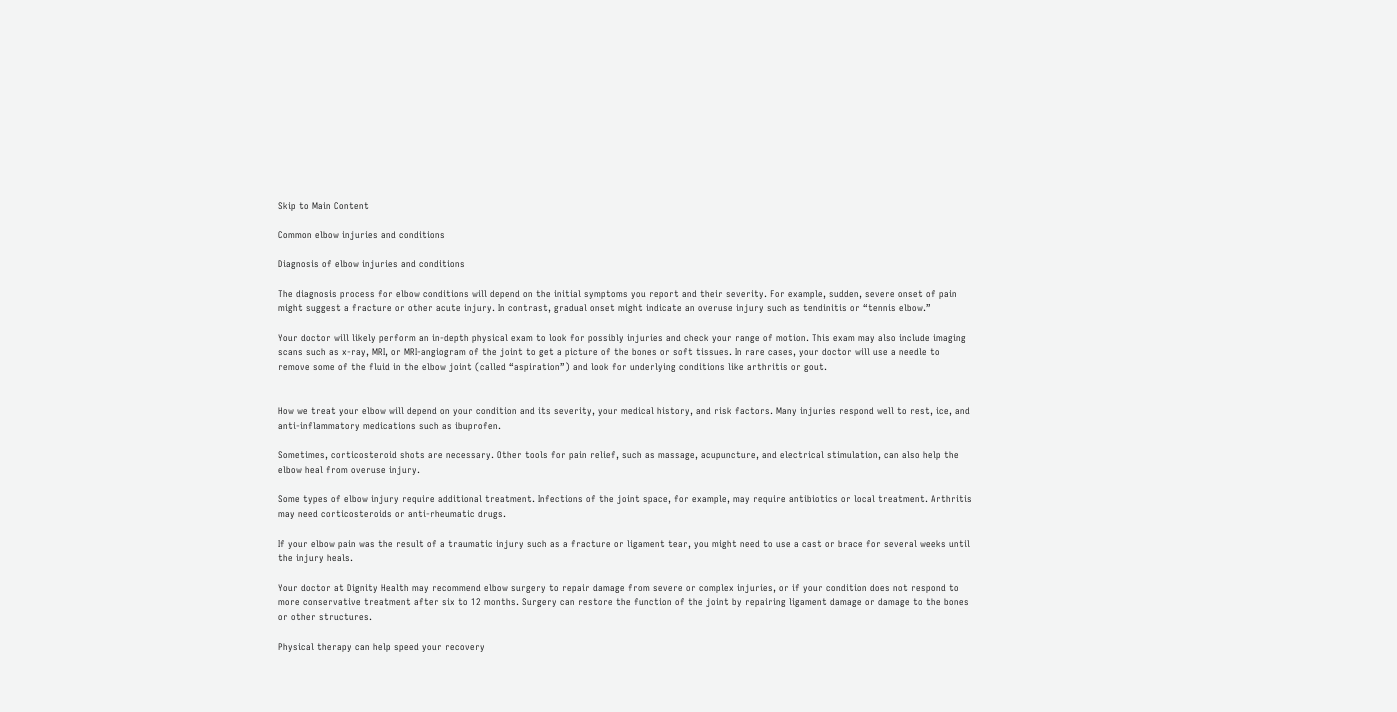Skip to Main Content

Common elbow injuries and conditions

Diagnosis of elbow injuries and conditions

The diagnosis process for elbow conditions will depend on the initial symptoms you report and their severity. For example, sudden, severe onset of pain might suggest a fracture or other acute injury. In contrast, gradual onset might indicate an overuse injury such as tendinitis or “tennis elbow.”

Your doctor will likely perform an in-depth physical exam to look for possibly injuries and check your range of motion. This exam may also include imaging scans such as x-ray, MRI, or MRI-angiogram of the joint to get a picture of the bones or soft tissues. In rare cases, your doctor will use a needle to remove some of the fluid in the elbow joint (called “aspiration”) and look for underlying conditions like arthritis or gout.


How we treat your elbow will depend on your condition and its severity, your medical history, and risk factors. Many injuries respond well to rest, ice, and anti-inflammatory medications such as ibuprofen.

Sometimes, corticosteroid shots are necessary. Other tools for pain relief, such as massage, acupuncture, and electrical stimulation, can also help the elbow heal from overuse injury.

Some types of elbow injury require additional treatment. Infections of the joint space, for example, may require antibiotics or local treatment. Arthritis may need corticosteroids or anti-rheumatic drugs.

If your elbow pain was the result of a traumatic injury such as a fracture or ligament tear, you might need to use a cast or brace for several weeks until the injury heals.

Your doctor at Dignity Health may recommend elbow surgery to repair damage from severe or complex injuries, or if your condition does not respond to more conservative treatment after six to 12 months. Surgery can restore the function of the joint by repairing ligament damage or damage to the bones or other structures.

Physical therapy can help speed your recovery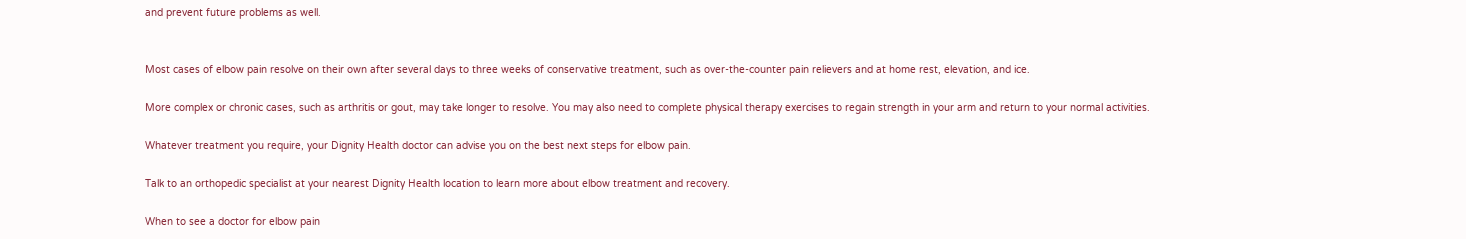and prevent future problems as well.


Most cases of elbow pain resolve on their own after several days to three weeks of conservative treatment, such as over-the-counter pain relievers and at home rest, elevation, and ice.

More complex or chronic cases, such as arthritis or gout, may take longer to resolve. You may also need to complete physical therapy exercises to regain strength in your arm and return to your normal activities.

Whatever treatment you require, your Dignity Health doctor can advise you on the best next steps for elbow pain.

Talk to an orthopedic specialist at your nearest Dignity Health location to learn more about elbow treatment and recovery.

When to see a doctor for elbow pain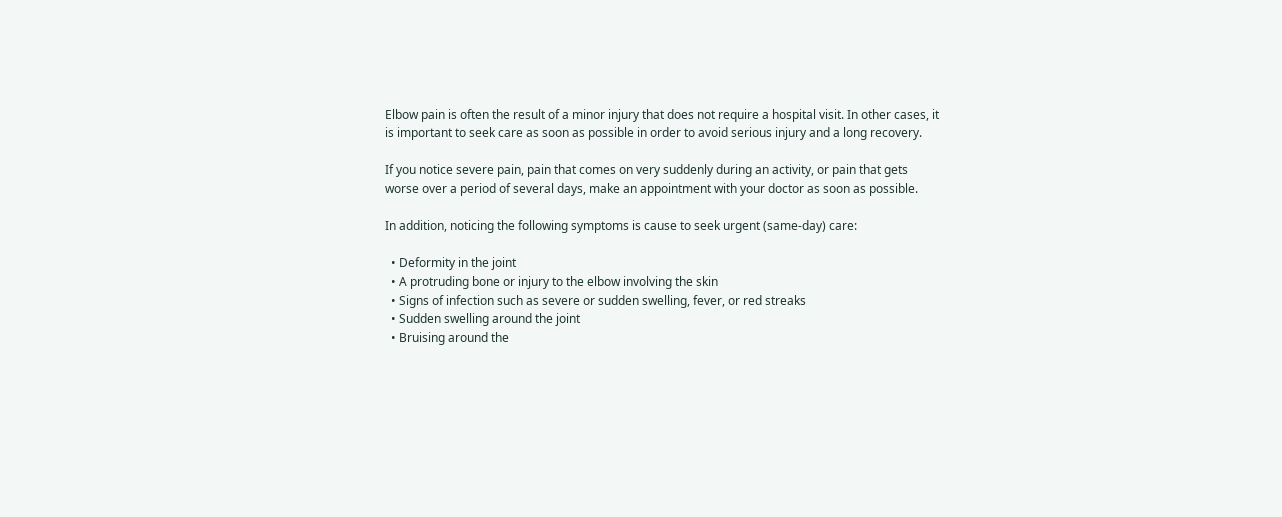Elbow pain is often the result of a minor injury that does not require a hospital visit. In other cases, it is important to seek care as soon as possible in order to avoid serious injury and a long recovery.

If you notice severe pain, pain that comes on very suddenly during an activity, or pain that gets worse over a period of several days, make an appointment with your doctor as soon as possible.

In addition, noticing the following symptoms is cause to seek urgent (same-day) care:

  • Deformity in the joint
  • A protruding bone or injury to the elbow involving the skin
  • Signs of infection such as severe or sudden swelling, fever, or red streaks
  • Sudden swelling around the joint
  • Bruising around the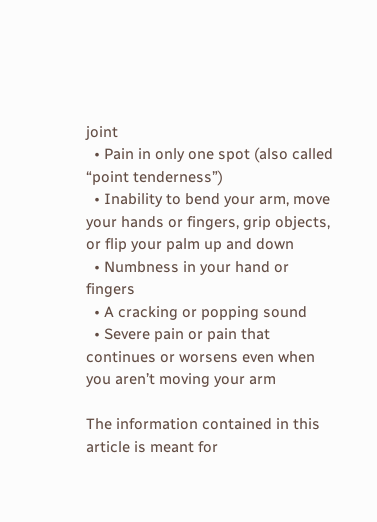joint
  • Pain in only one spot (also called “point tenderness”)
  • Inability to bend your arm, move your hands or fingers, grip objects, or flip your palm up and down
  • Numbness in your hand or fingers
  • A cracking or popping sound
  • Severe pain or pain that continues or worsens even when you aren’t moving your arm

The information contained in this article is meant for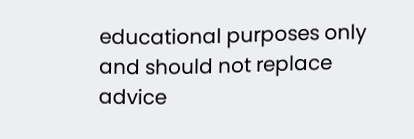educational purposes only and should not replace advice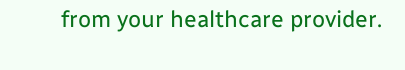from your healthcare provider.